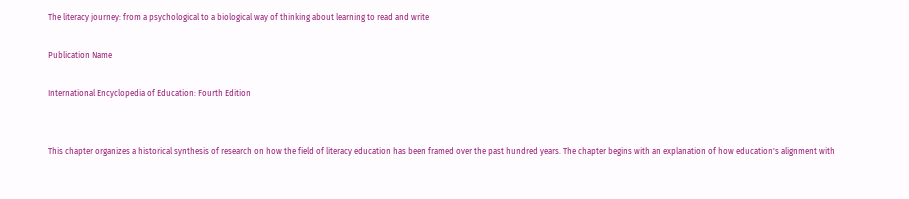The literacy journey: from a psychological to a biological way of thinking about learning to read and write

Publication Name

International Encyclopedia of Education: Fourth Edition


This chapter organizes a historical synthesis of research on how the field of literacy education has been framed over the past hundred years. The chapter begins with an explanation of how education's alignment with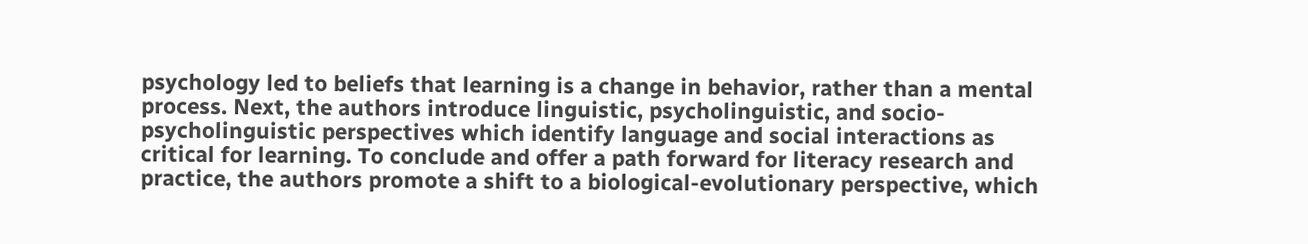psychology led to beliefs that learning is a change in behavior, rather than a mental process. Next, the authors introduce linguistic, psycholinguistic, and socio-psycholinguistic perspectives which identify language and social interactions as critical for learning. To conclude and offer a path forward for literacy research and practice, the authors promote a shift to a biological-evolutionary perspective, which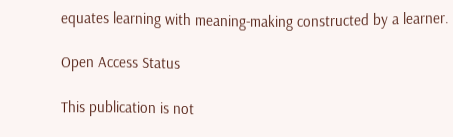equates learning with meaning-making constructed by a learner.

Open Access Status

This publication is not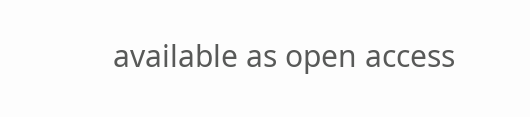available as open access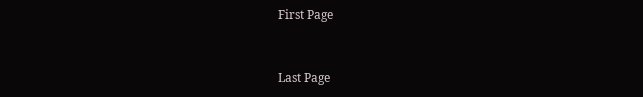First Page


Last Page